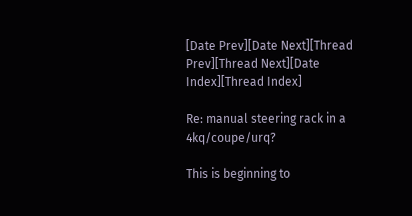[Date Prev][Date Next][Thread Prev][Thread Next][Date Index][Thread Index]

Re: manual steering rack in a 4kq/coupe/urq?

This is beginning to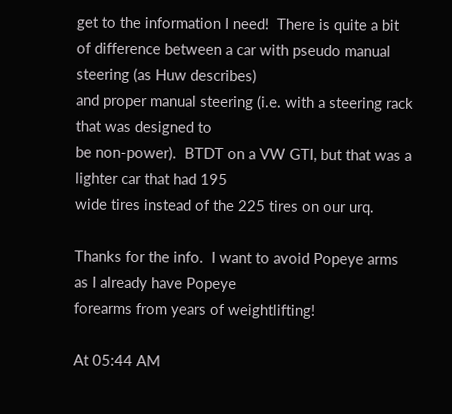get to the information I need!  There is quite a bit
of difference between a car with pseudo manual steering (as Huw describes)
and proper manual steering (i.e. with a steering rack that was designed to
be non-power).  BTDT on a VW GTI, but that was a lighter car that had 195
wide tires instead of the 225 tires on our urq.

Thanks for the info.  I want to avoid Popeye arms as I already have Popeye
forearms from years of weightlifting!

At 05:44 AM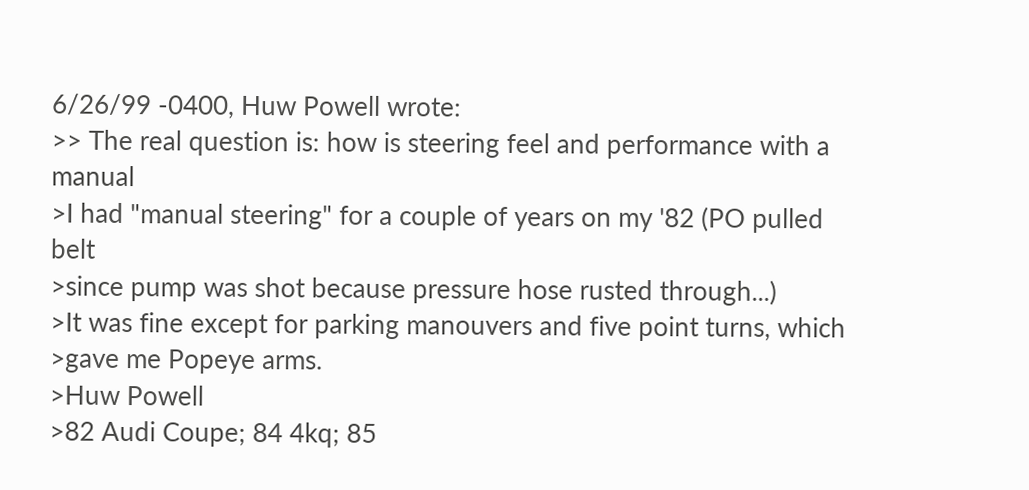6/26/99 -0400, Huw Powell wrote:
>> The real question is: how is steering feel and performance with a manual
>I had "manual steering" for a couple of years on my '82 (PO pulled belt
>since pump was shot because pressure hose rusted through...)
>It was fine except for parking manouvers and five point turns, which
>gave me Popeye arms.
>Huw Powell
>82 Audi Coupe; 84 4kq; 85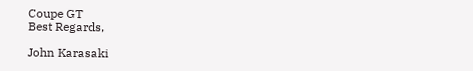Coupe GT
Best Regards,

John Karasaki